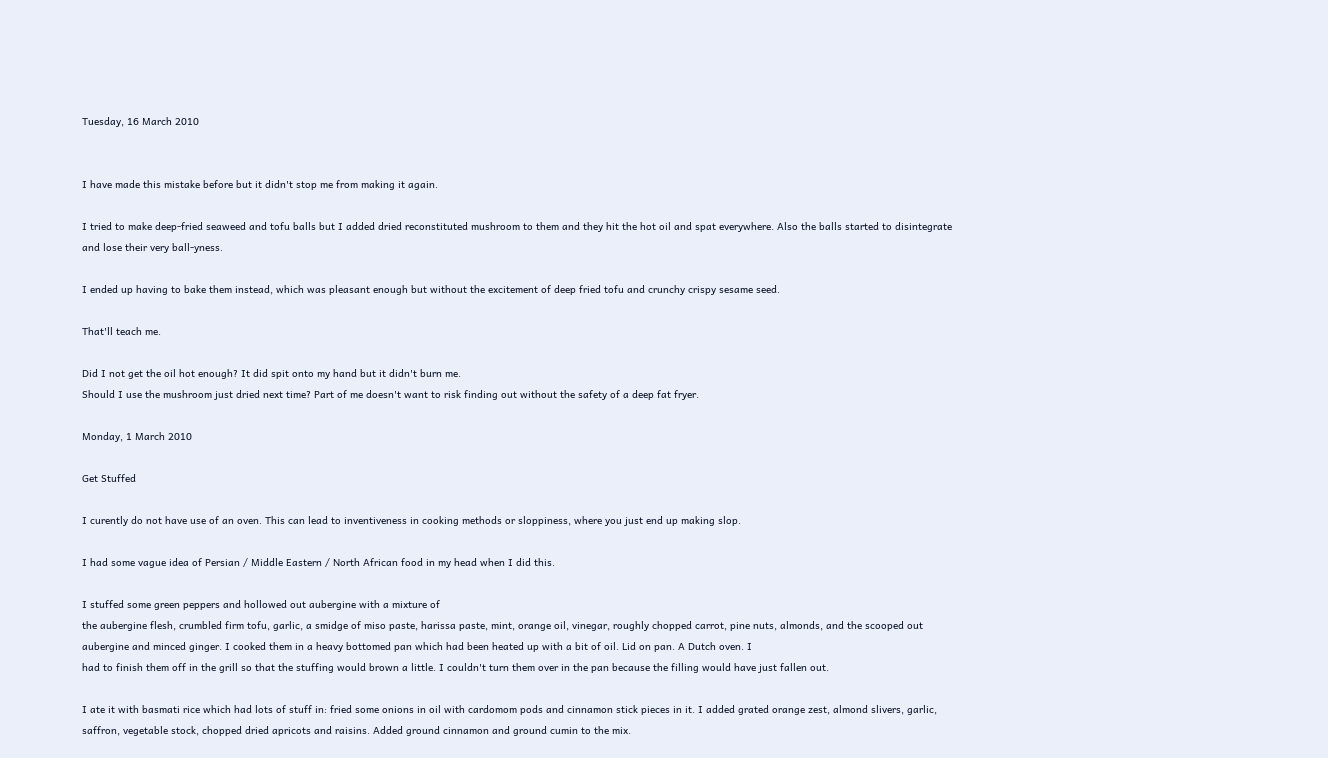Tuesday, 16 March 2010


I have made this mistake before but it didn't stop me from making it again.

I tried to make deep-fried seaweed and tofu balls but I added dried reconstituted mushroom to them and they hit the hot oil and spat everywhere. Also the balls started to disintegrate and lose their very ball-yness.

I ended up having to bake them instead, which was pleasant enough but without the excitement of deep fried tofu and crunchy crispy sesame seed.

That'll teach me.

Did I not get the oil hot enough? It did spit onto my hand but it didn't burn me.
Should I use the mushroom just dried next time? Part of me doesn't want to risk finding out without the safety of a deep fat fryer.

Monday, 1 March 2010

Get Stuffed

I curently do not have use of an oven. This can lead to inventiveness in cooking methods or sloppiness, where you just end up making slop.

I had some vague idea of Persian / Middle Eastern / North African food in my head when I did this.

I stuffed some green peppers and hollowed out aubergine with a mixture of
the aubergine flesh, crumbled firm tofu, garlic, a smidge of miso paste, harissa paste, mint, orange oil, vinegar, roughly chopped carrot, pine nuts, almonds, and the scooped out aubergine and minced ginger. I cooked them in a heavy bottomed pan which had been heated up with a bit of oil. Lid on pan. A Dutch oven. I
had to finish them off in the grill so that the stuffing would brown a little. I couldn't turn them over in the pan because the filling would have just fallen out.

I ate it with basmati rice which had lots of stuff in: fried some onions in oil with cardomom pods and cinnamon stick pieces in it. I added grated orange zest, almond slivers, garlic, saffron, vegetable stock, chopped dried apricots and raisins. Added ground cinnamon and ground cumin to the mix.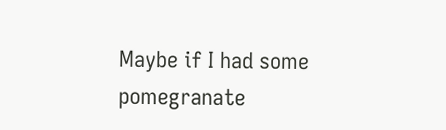Maybe if I had some pomegranate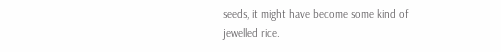seeds, it might have become some kind of jewelled rice.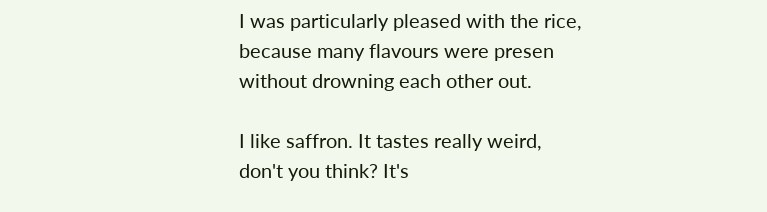I was particularly pleased with the rice, because many flavours were presen without drowning each other out.

I like saffron. It tastes really weird, don't you think? It's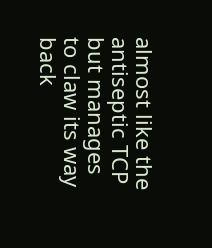almost like the antiseptic TCP but manages to claw its way back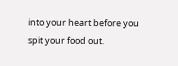into your heart before you spit your food out.